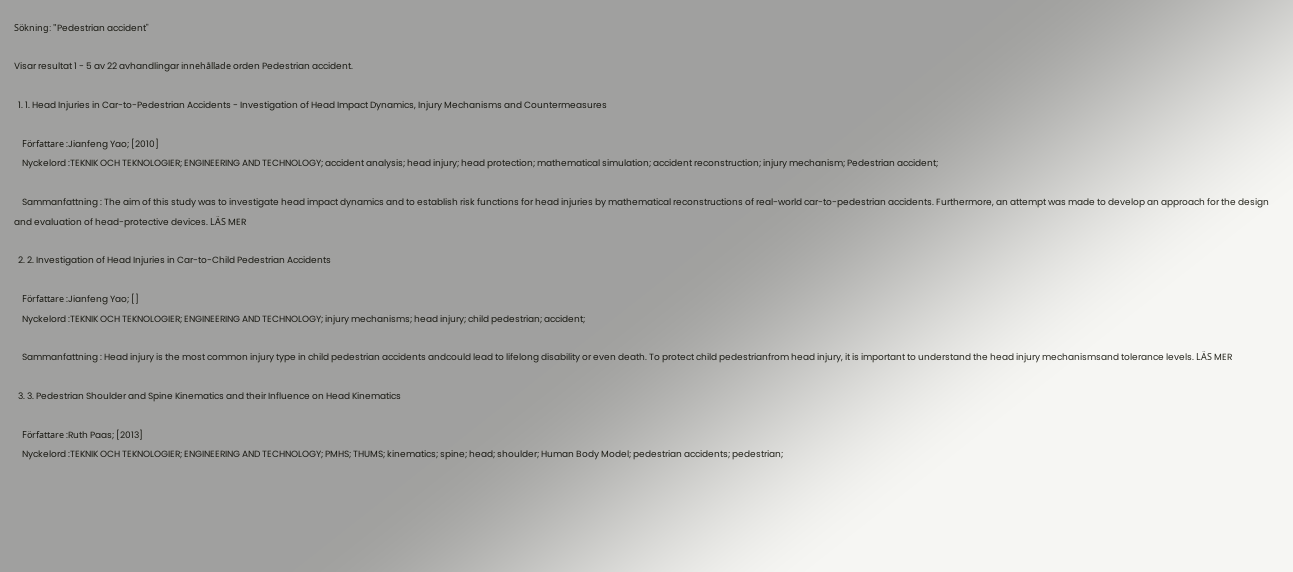Sökning: "Pedestrian accident"

Visar resultat 1 - 5 av 22 avhandlingar innehållade orden Pedestrian accident.

  1. 1. Head Injuries in Car-to-Pedestrian Accidents - Investigation of Head Impact Dynamics, Injury Mechanisms and Countermeasures

    Författare :Jianfeng Yao; [2010]
    Nyckelord :TEKNIK OCH TEKNOLOGIER; ENGINEERING AND TECHNOLOGY; accident analysis; head injury; head protection; mathematical simulation; accident reconstruction; injury mechanism; Pedestrian accident;

    Sammanfattning : The aim of this study was to investigate head impact dynamics and to establish risk functions for head injuries by mathematical reconstructions of real-world car-to-pedestrian accidents. Furthermore, an attempt was made to develop an approach for the design and evaluation of head-protective devices. LÄS MER

  2. 2. Investigation of Head Injuries in Car-to-Child Pedestrian Accidents

    Författare :Jianfeng Yao; []
    Nyckelord :TEKNIK OCH TEKNOLOGIER; ENGINEERING AND TECHNOLOGY; injury mechanisms; head injury; child pedestrian; accident;

    Sammanfattning : Head injury is the most common injury type in child pedestrian accidents andcould lead to lifelong disability or even death. To protect child pedestrianfrom head injury, it is important to understand the head injury mechanismsand tolerance levels. LÄS MER

  3. 3. Pedestrian Shoulder and Spine Kinematics and their Influence on Head Kinematics

    Författare :Ruth Paas; [2013]
    Nyckelord :TEKNIK OCH TEKNOLOGIER; ENGINEERING AND TECHNOLOGY; PMHS; THUMS; kinematics; spine; head; shoulder; Human Body Model; pedestrian accidents; pedestrian;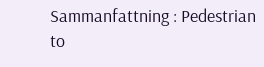Sammanfattning : Pedestrian to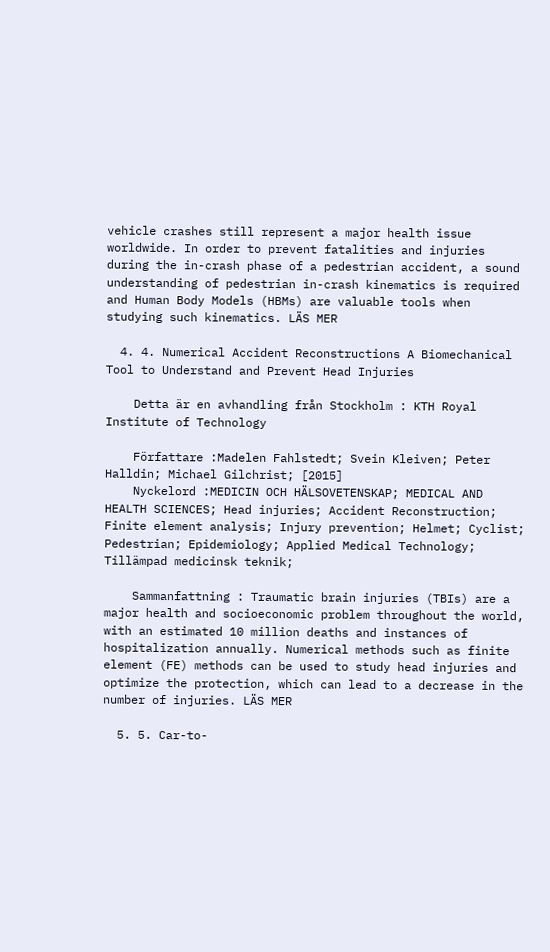vehicle crashes still represent a major health issue worldwide. In order to prevent fatalities and injuries during the in-crash phase of a pedestrian accident, a sound understanding of pedestrian in-crash kinematics is required and Human Body Models (HBMs) are valuable tools when studying such kinematics. LÄS MER

  4. 4. Numerical Accident Reconstructions A Biomechanical Tool to Understand and Prevent Head Injuries

    Detta är en avhandling från Stockholm : KTH Royal Institute of Technology

    Författare :Madelen Fahlstedt; Svein Kleiven; Peter Halldin; Michael Gilchrist; [2015]
    Nyckelord :MEDICIN OCH HÄLSOVETENSKAP; MEDICAL AND HEALTH SCIENCES; Head injuries; Accident Reconstruction; Finite element analysis; Injury prevention; Helmet; Cyclist; Pedestrian; Epidemiology; Applied Medical Technology; Tillämpad medicinsk teknik;

    Sammanfattning : Traumatic brain injuries (TBIs) are a major health and socioeconomic problem throughout the world, with an estimated 10 million deaths and instances of hospitalization annually. Numerical methods such as finite element (FE) methods can be used to study head injuries and optimize the protection, which can lead to a decrease in the number of injuries. LÄS MER

  5. 5. Car-to-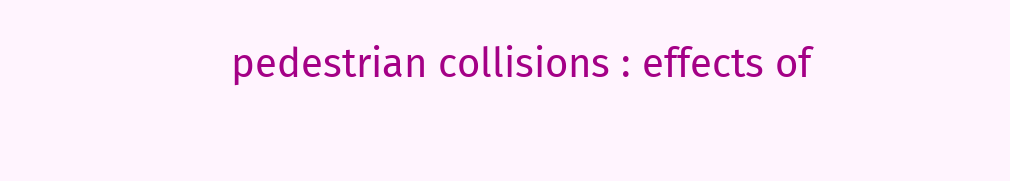pedestrian collisions : effects of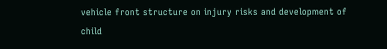vehicle front structure on injury risks and development of child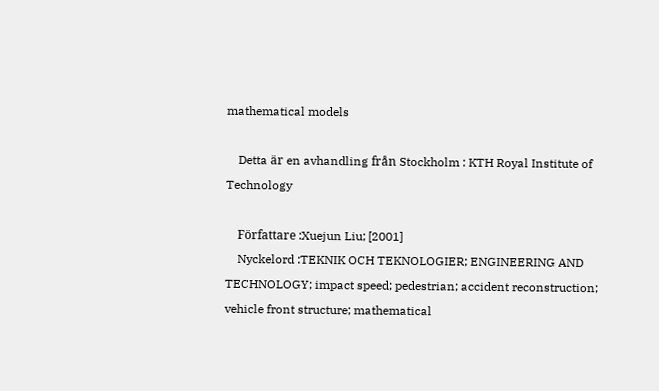mathematical models

    Detta är en avhandling från Stockholm : KTH Royal Institute of Technology

    Författare :Xuejun Liu; [2001]
    Nyckelord :TEKNIK OCH TEKNOLOGIER; ENGINEERING AND TECHNOLOGY; impact speed; pedestrian; accident reconstruction; vehicle front structure; mathematical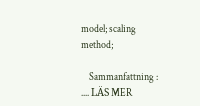model; scaling method;

    Sammanfattning : .... LÄS MER